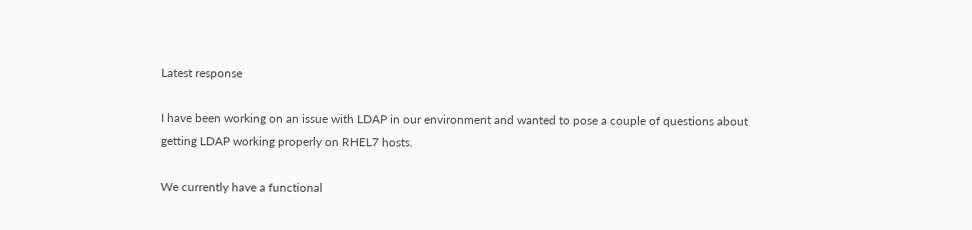Latest response

I have been working on an issue with LDAP in our environment and wanted to pose a couple of questions about getting LDAP working properly on RHEL7 hosts.

We currently have a functional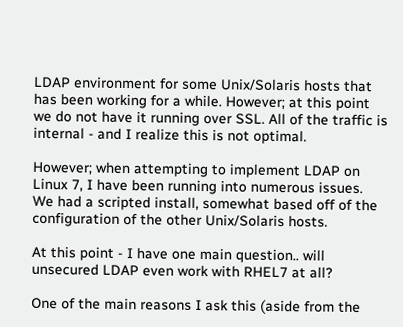LDAP environment for some Unix/Solaris hosts that has been working for a while. However; at this point we do not have it running over SSL. All of the traffic is internal - and I realize this is not optimal.

However; when attempting to implement LDAP on Linux 7, I have been running into numerous issues. We had a scripted install, somewhat based off of the configuration of the other Unix/Solaris hosts.

At this point - I have one main question.. will unsecured LDAP even work with RHEL7 at all?

One of the main reasons I ask this (aside from the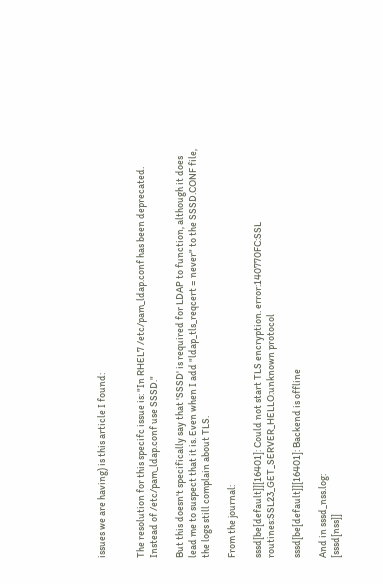issues we are having) is this article I found:


The resolution for this specifc issue is: "In RHEL7 /etc/pam_ldap.conf has been deprecated. Instead of /etc/pam_ldap.conf use SSSD."

But this doesn't specifically say that 'SSSD' is required for LDAP to function, although it does lead me to suspect that it is. Even when I add "ldap_tls_reqcert = never" to the SSSD.CONF file, the logs still complain about TLS.

From the journal:

sssd[be[default]][16401]: Could not start TLS encryption. error:140770FC:SSL routines:SSL23_GET_SERVER_HELLO:unknown protocol

sssd[be[default]][16401]: Backend is offline

And in sssd_nss.log:
[sssd[nss]]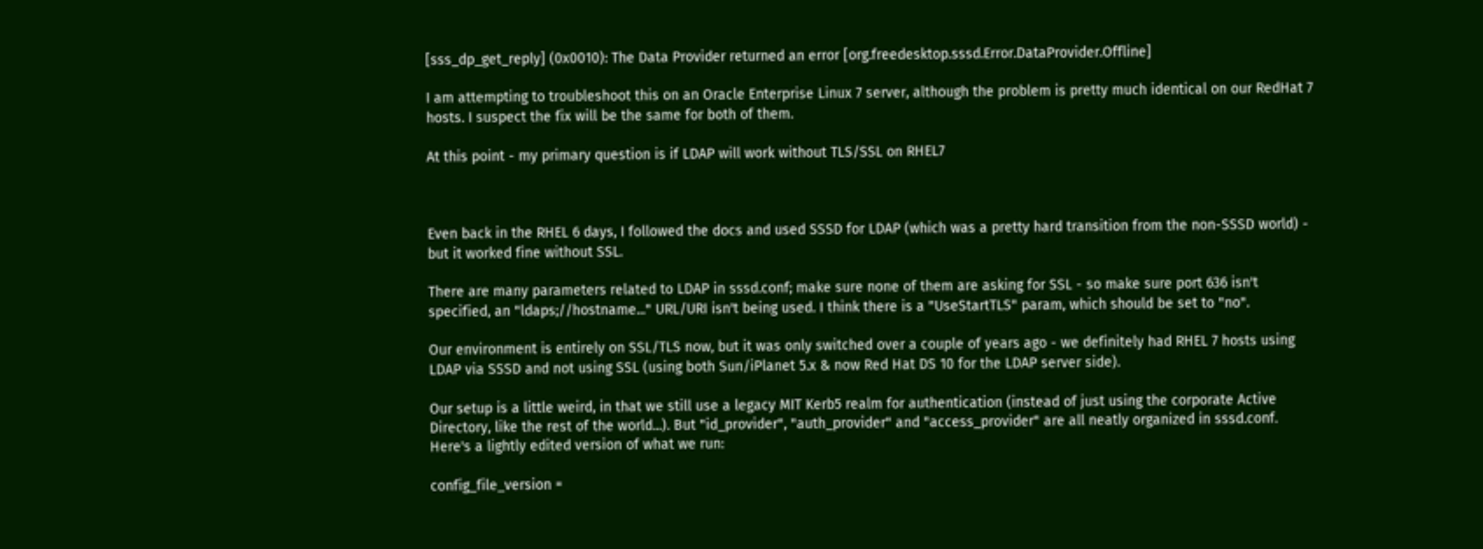[sss_dp_get_reply] (0x0010): The Data Provider returned an error [org.freedesktop.sssd.Error.DataProvider.Offline]

I am attempting to troubleshoot this on an Oracle Enterprise Linux 7 server, although the problem is pretty much identical on our RedHat 7 hosts. I suspect the fix will be the same for both of them.

At this point - my primary question is if LDAP will work without TLS/SSL on RHEL7



Even back in the RHEL 6 days, I followed the docs and used SSSD for LDAP (which was a pretty hard transition from the non-SSSD world) - but it worked fine without SSL.

There are many parameters related to LDAP in sssd.conf; make sure none of them are asking for SSL - so make sure port 636 isn't specified, an "ldaps;//hostname..." URL/URI isn't being used. I think there is a "UseStartTLS" param, which should be set to "no".

Our environment is entirely on SSL/TLS now, but it was only switched over a couple of years ago - we definitely had RHEL 7 hosts using LDAP via SSSD and not using SSL (using both Sun/iPlanet 5.x & now Red Hat DS 10 for the LDAP server side).

Our setup is a little weird, in that we still use a legacy MIT Kerb5 realm for authentication (instead of just using the corporate Active Directory, like the rest of the world...). But "id_provider", "auth_provider" and "access_provider" are all neatly organized in sssd.conf. Here's a lightly edited version of what we run:

config_file_version =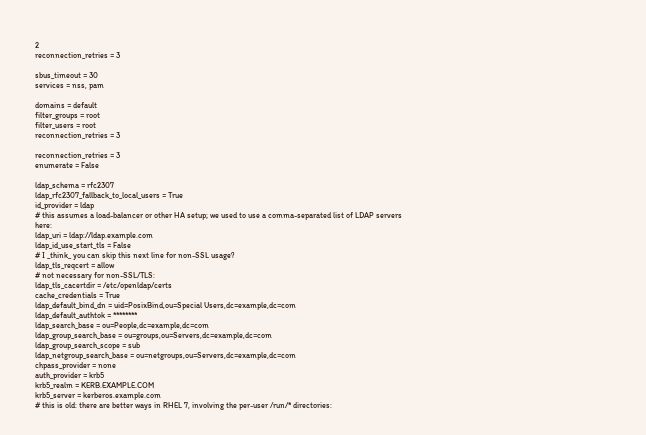2
reconnection_retries = 3

sbus_timeout = 30
services = nss, pam

domains = default
filter_groups = root
filter_users = root
reconnection_retries = 3

reconnection_retries = 3
enumerate = False

ldap_schema = rfc2307
ldap_rfc2307_fallback_to_local_users = True
id_provider = ldap
# this assumes a load-balancer or other HA setup; we used to use a comma-separated list of LDAP servers here:
ldap_uri = ldap://ldap.example.com
ldap_id_use_start_tls = False
# I _think_ you can skip this next line for non-SSL usage?
ldap_tls_reqcert = allow
# not necessary for non-SSL/TLS:
ldap_tls_cacertdir = /etc/openldap/certs
cache_credentials = True
ldap_default_bind_dn = uid=PosixBind,ou=Special Users,dc=example,dc=com
ldap_default_authtok = ********
ldap_search_base = ou=People,dc=example,dc=com
ldap_group_search_base = ou=groups,ou=Servers,dc=example,dc=com
ldap_group_search_scope = sub
ldap_netgroup_search_base = ou=netgroups,ou=Servers,dc=example,dc=com
chpass_provider = none
auth_provider = krb5
krb5_realm = KERB.EXAMPLE.COM
krb5_server = kerberos.example.com
# this is old: there are better ways in RHEL 7, involving the per-user /run/* directories: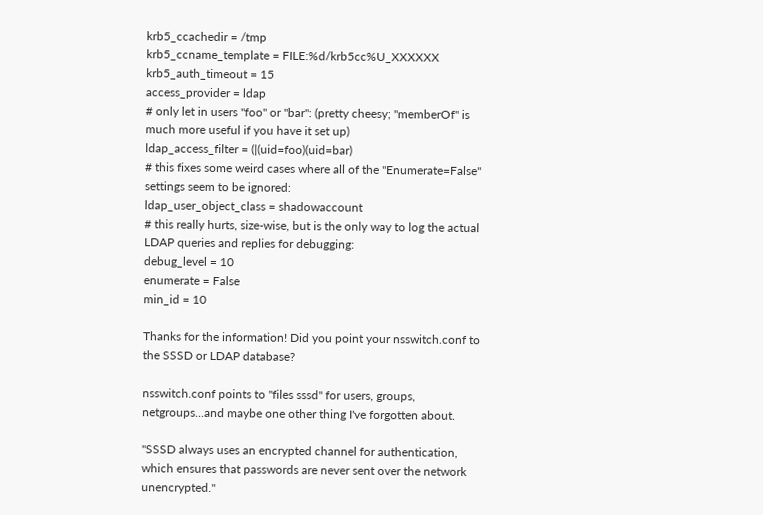krb5_ccachedir = /tmp
krb5_ccname_template = FILE:%d/krb5cc%U_XXXXXX
krb5_auth_timeout = 15
access_provider = ldap
# only let in users "foo" or "bar": (pretty cheesy; "memberOf" is much more useful if you have it set up)
ldap_access_filter = (|(uid=foo)(uid=bar)
# this fixes some weird cases where all of the "Enumerate=False" settings seem to be ignored:
ldap_user_object_class = shadowaccount
# this really hurts, size-wise, but is the only way to log the actual LDAP queries and replies for debugging:
debug_level = 10
enumerate = False
min_id = 10

Thanks for the information! Did you point your nsswitch.conf to the SSSD or LDAP database?

nsswitch.conf points to "files sssd" for users, groups, netgroups...and maybe one other thing I've forgotten about.

"SSSD always uses an encrypted channel for authentication, which ensures that passwords are never sent over the network unencrypted."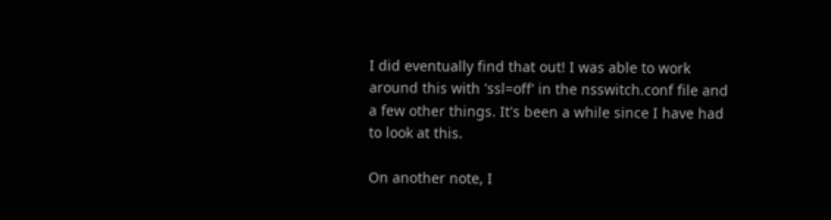I did eventually find that out! I was able to work around this with 'ssl=off' in the nsswitch.conf file and a few other things. It's been a while since I have had to look at this.

On another note, I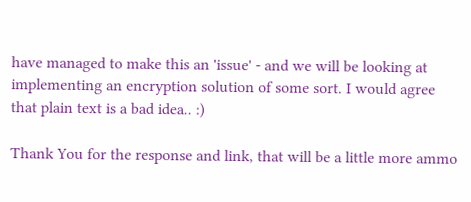have managed to make this an 'issue' - and we will be looking at implementing an encryption solution of some sort. I would agree that plain text is a bad idea.. :)

Thank You for the response and link, that will be a little more ammo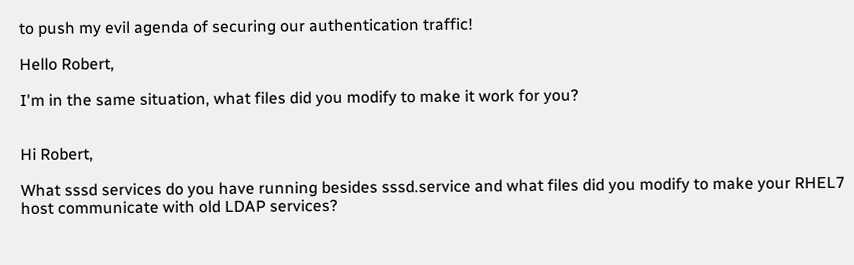to push my evil agenda of securing our authentication traffic!

Hello Robert,

I'm in the same situation, what files did you modify to make it work for you?


Hi Robert,

What sssd services do you have running besides sssd.service and what files did you modify to make your RHEL7 host communicate with old LDAP services?